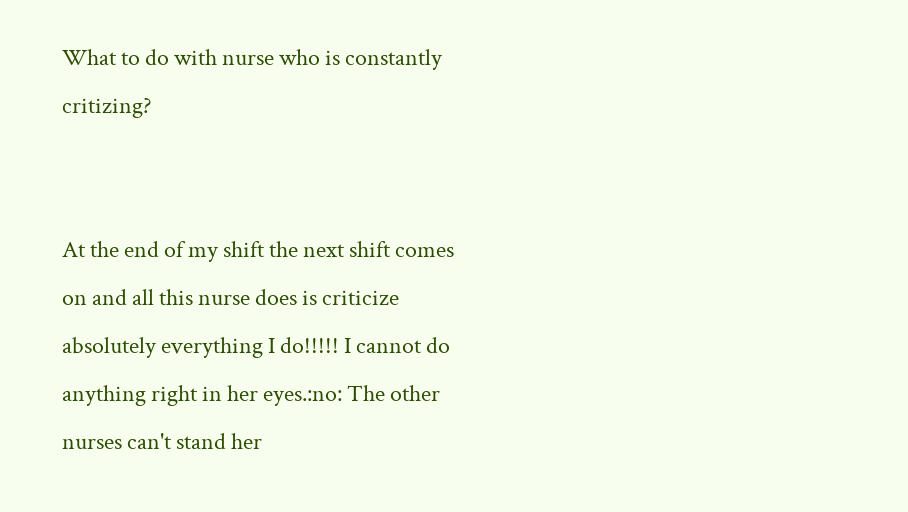What to do with nurse who is constantly critizing?


At the end of my shift the next shift comes on and all this nurse does is criticize absolutely everything I do!!!!! I cannot do anything right in her eyes.:no: The other nurses can't stand her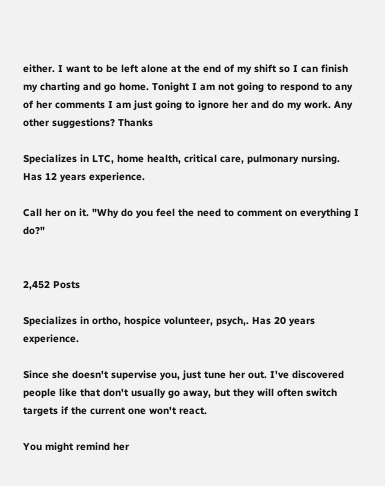either. I want to be left alone at the end of my shift so I can finish my charting and go home. Tonight I am not going to respond to any of her comments I am just going to ignore her and do my work. Any other suggestions? Thanks

Specializes in LTC, home health, critical care, pulmonary nursing. Has 12 years experience.

Call her on it. "Why do you feel the need to comment on everything I do?"


2,452 Posts

Specializes in ortho, hospice volunteer, psych,. Has 20 years experience.

Since she doesn't supervise you, just tune her out. I've discovered people like that don't usually go away, but they will often switch targets if the current one won't react.

You might remind her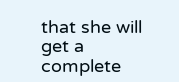that she will get a complete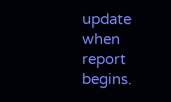update when report begins.